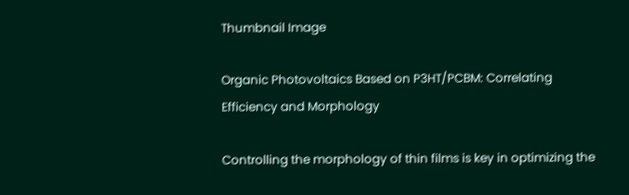Thumbnail Image

Organic Photovoltaics Based on P3HT/PCBM: Correlating Efficiency and Morphology

Controlling the morphology of thin films is key in optimizing the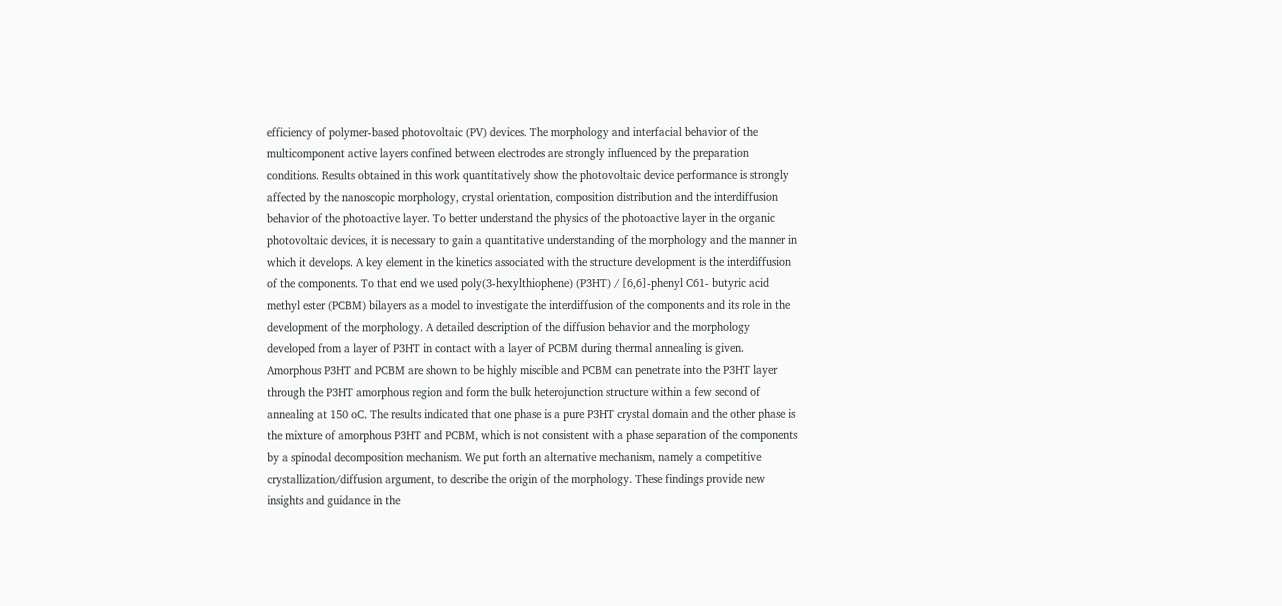efficiency of polymer-based photovoltaic (PV) devices. The morphology and interfacial behavior of the multicomponent active layers confined between electrodes are strongly influenced by the preparation conditions. Results obtained in this work quantitatively show the photovoltaic device performance is strongly affected by the nanoscopic morphology, crystal orientation, composition distribution and the interdiffusion behavior of the photoactive layer. To better understand the physics of the photoactive layer in the organic photovoltaic devices, it is necessary to gain a quantitative understanding of the morphology and the manner in which it develops. A key element in the kinetics associated with the structure development is the interdiffusion of the components. To that end we used poly(3-hexylthiophene) (P3HT) / [6,6]-phenyl C61- butyric acid methyl ester (PCBM) bilayers as a model to investigate the interdiffusion of the components and its role in the development of the morphology. A detailed description of the diffusion behavior and the morphology developed from a layer of P3HT in contact with a layer of PCBM during thermal annealing is given. Amorphous P3HT and PCBM are shown to be highly miscible and PCBM can penetrate into the P3HT layer through the P3HT amorphous region and form the bulk heterojunction structure within a few second of annealing at 150 oC. The results indicated that one phase is a pure P3HT crystal domain and the other phase is the mixture of amorphous P3HT and PCBM, which is not consistent with a phase separation of the components by a spinodal decomposition mechanism. We put forth an alternative mechanism, namely a competitive crystallization/diffusion argument, to describe the origin of the morphology. These findings provide new insights and guidance in the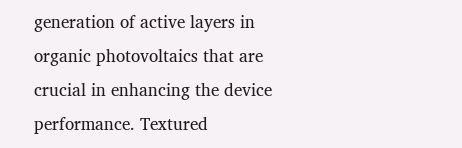generation of active layers in organic photovoltaics that are crucial in enhancing the device performance. Textured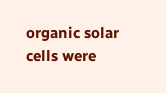organic solar cells were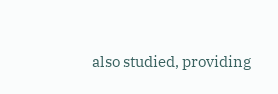also studied, providing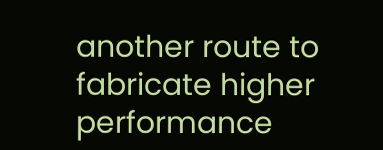another route to fabricate higher performance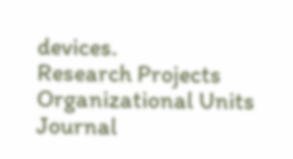devices.
Research Projects
Organizational Units
Journal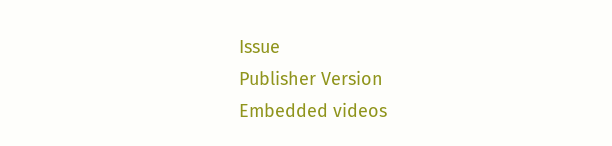Issue
Publisher Version
Embedded videos